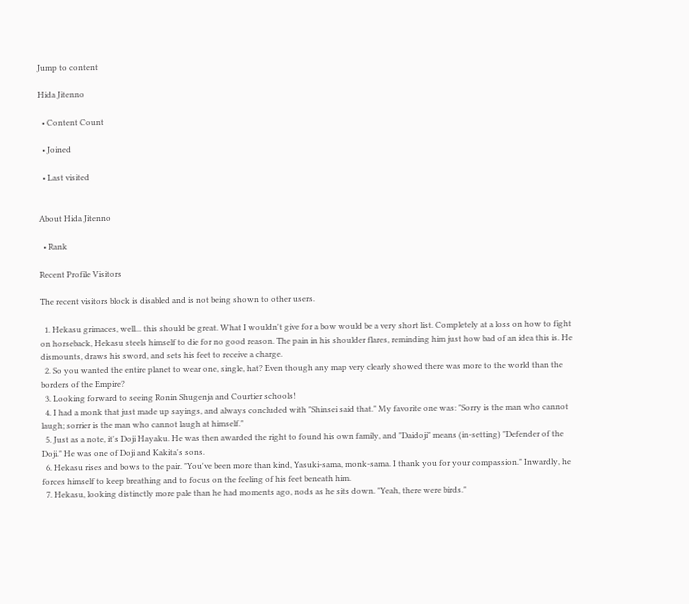Jump to content

Hida Jitenno

  • Content Count

  • Joined

  • Last visited


About Hida Jitenno

  • Rank

Recent Profile Visitors

The recent visitors block is disabled and is not being shown to other users.

  1. Hekasu grimaces, well... this should be great. What I wouldn't give for a bow would be a very short list. Completely at a loss on how to fight on horseback, Hekasu steels himself to die for no good reason. The pain in his shoulder flares, reminding him just how bad of an idea this is. He dismounts, draws his sword, and sets his feet to receive a charge.
  2. So you wanted the entire planet to wear one, single, hat? Even though any map very clearly showed there was more to the world than the borders of the Empire?
  3. Looking forward to seeing Ronin Shugenja and Courtier schools!
  4. I had a monk that just made up sayings, and always concluded with "Shinsei said that." My favorite one was: "Sorry is the man who cannot laugh; sorrier is the man who cannot laugh at himself."
  5. Just as a note, it's Doji Hayaku. He was then awarded the right to found his own family, and "Daidoji" means (in-setting) "Defender of the Doji." He was one of Doji and Kakita's sons.
  6. Hekasu rises and bows to the pair. "You've been more than kind, Yasuki-sama, monk-sama. I thank you for your compassion." Inwardly, he forces himself to keep breathing and to focus on the feeling of his feet beneath him.
  7. Hekasu, looking distinctly more pale than he had moments ago, nods as he sits down. "Yeah, there were birds."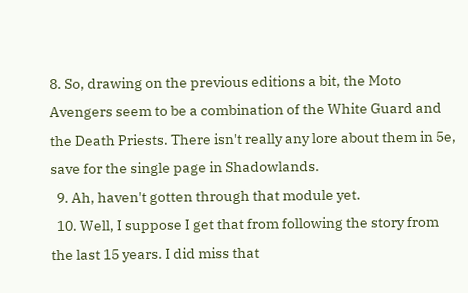8. So, drawing on the previous editions a bit, the Moto Avengers seem to be a combination of the White Guard and the Death Priests. There isn't really any lore about them in 5e, save for the single page in Shadowlands.
  9. Ah, haven't gotten through that module yet.
  10. Well, I suppose I get that from following the story from the last 15 years. I did miss that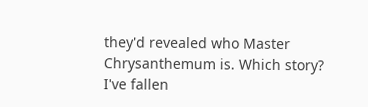they'd revealed who Master Chrysanthemum is. Which story? I've fallen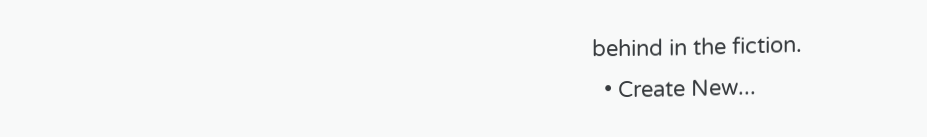behind in the fiction.
  • Create New...